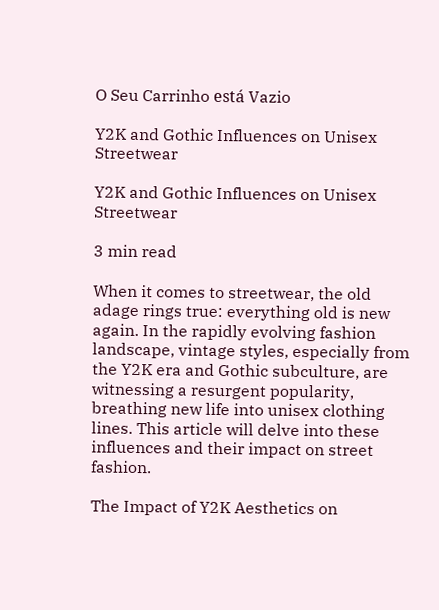O Seu Carrinho está Vazio

Y2K and Gothic Influences on Unisex Streetwear

Y2K and Gothic Influences on Unisex Streetwear

3 min read

When it comes to streetwear, the old adage rings true: everything old is new again. In the rapidly evolving fashion landscape, vintage styles, especially from the Y2K era and Gothic subculture, are witnessing a resurgent popularity, breathing new life into unisex clothing lines. This article will delve into these influences and their impact on street fashion.

The Impact of Y2K Aesthetics on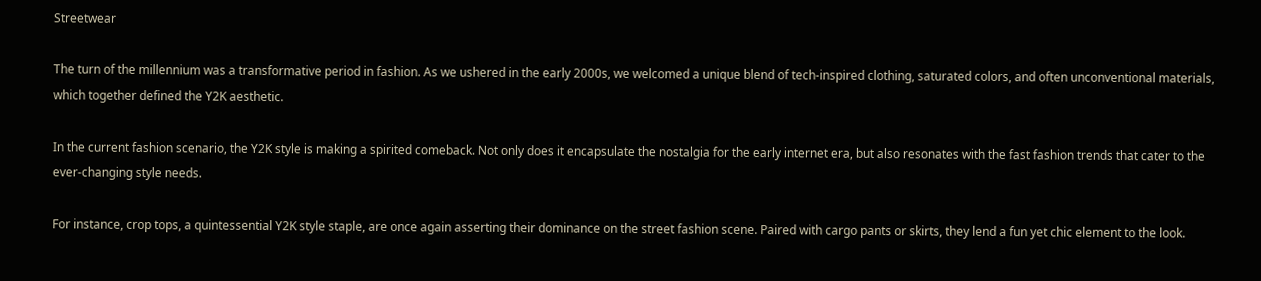Streetwear

The turn of the millennium was a transformative period in fashion. As we ushered in the early 2000s, we welcomed a unique blend of tech-inspired clothing, saturated colors, and often unconventional materials, which together defined the Y2K aesthetic.

In the current fashion scenario, the Y2K style is making a spirited comeback. Not only does it encapsulate the nostalgia for the early internet era, but also resonates with the fast fashion trends that cater to the ever-changing style needs.

For instance, crop tops, a quintessential Y2K style staple, are once again asserting their dominance on the street fashion scene. Paired with cargo pants or skirts, they lend a fun yet chic element to the look.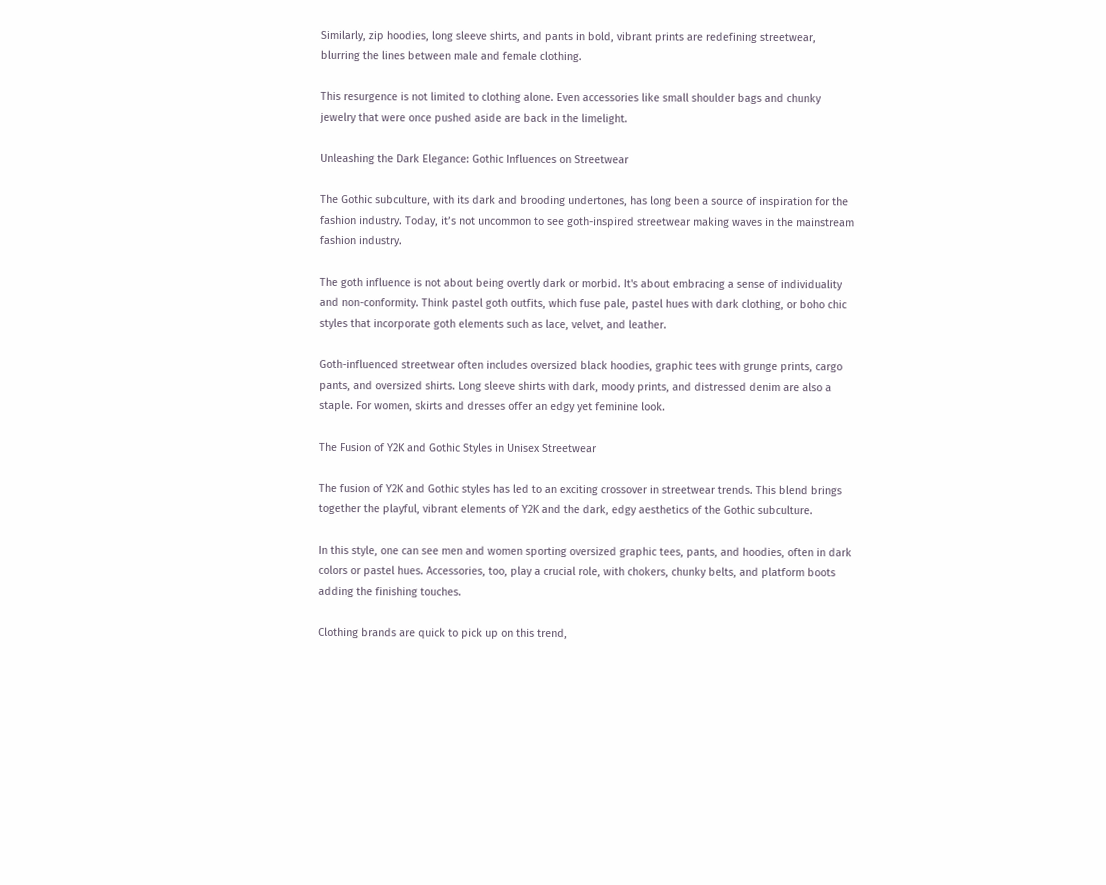Similarly, zip hoodies, long sleeve shirts, and pants in bold, vibrant prints are redefining streetwear, blurring the lines between male and female clothing.

This resurgence is not limited to clothing alone. Even accessories like small shoulder bags and chunky jewelry that were once pushed aside are back in the limelight.

Unleashing the Dark Elegance: Gothic Influences on Streetwear

The Gothic subculture, with its dark and brooding undertones, has long been a source of inspiration for the fashion industry. Today, it’s not uncommon to see goth-inspired streetwear making waves in the mainstream fashion industry.

The goth influence is not about being overtly dark or morbid. It's about embracing a sense of individuality and non-conformity. Think pastel goth outfits, which fuse pale, pastel hues with dark clothing, or boho chic styles that incorporate goth elements such as lace, velvet, and leather.

Goth-influenced streetwear often includes oversized black hoodies, graphic tees with grunge prints, cargo pants, and oversized shirts. Long sleeve shirts with dark, moody prints, and distressed denim are also a staple. For women, skirts and dresses offer an edgy yet feminine look.

The Fusion of Y2K and Gothic Styles in Unisex Streetwear

The fusion of Y2K and Gothic styles has led to an exciting crossover in streetwear trends. This blend brings together the playful, vibrant elements of Y2K and the dark, edgy aesthetics of the Gothic subculture.

In this style, one can see men and women sporting oversized graphic tees, pants, and hoodies, often in dark colors or pastel hues. Accessories, too, play a crucial role, with chokers, chunky belts, and platform boots adding the finishing touches.

Clothing brands are quick to pick up on this trend,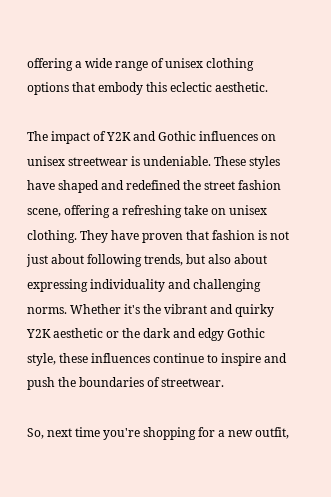offering a wide range of unisex clothing options that embody this eclectic aesthetic.

The impact of Y2K and Gothic influences on unisex streetwear is undeniable. These styles have shaped and redefined the street fashion scene, offering a refreshing take on unisex clothing. They have proven that fashion is not just about following trends, but also about expressing individuality and challenging norms. Whether it's the vibrant and quirky Y2K aesthetic or the dark and edgy Gothic style, these influences continue to inspire and push the boundaries of streetwear.

So, next time you're shopping for a new outfit,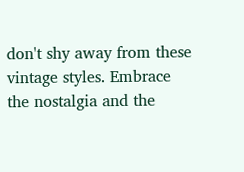don't shy away from these vintage styles. Embrace the nostalgia and the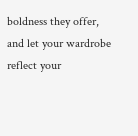boldness they offer, and let your wardrobe reflect your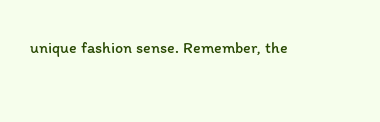unique fashion sense. Remember, the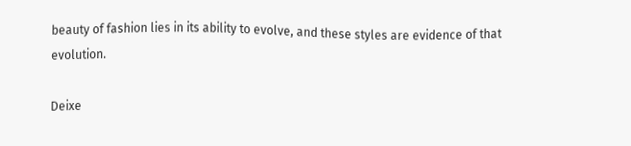beauty of fashion lies in its ability to evolve, and these styles are evidence of that evolution.

Deixe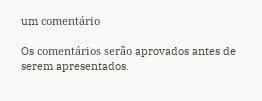um comentário

Os comentários serão aprovados antes de serem apresentados.